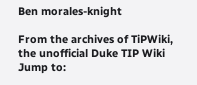Ben morales-knight

From the archives of TiPWiki, the unofficial Duke TIP Wiki
Jump to: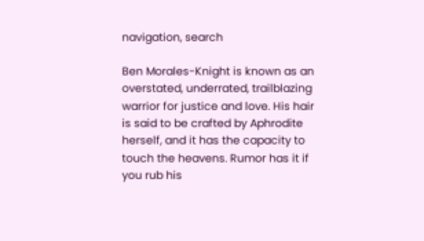navigation, search

Ben Morales-Knight is known as an overstated, underrated, trailblazing warrior for justice and love. His hair is said to be crafted by Aphrodite herself, and it has the capacity to touch the heavens. Rumor has it if you rub his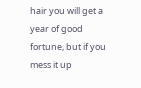hair you will get a year of good fortune, but if you mess it up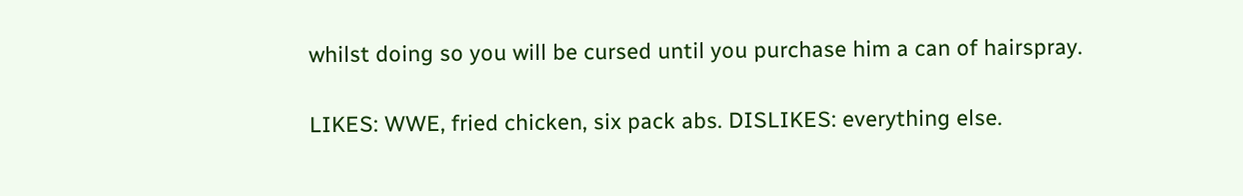whilst doing so you will be cursed until you purchase him a can of hairspray.

LIKES: WWE, fried chicken, six pack abs. DISLIKES: everything else.